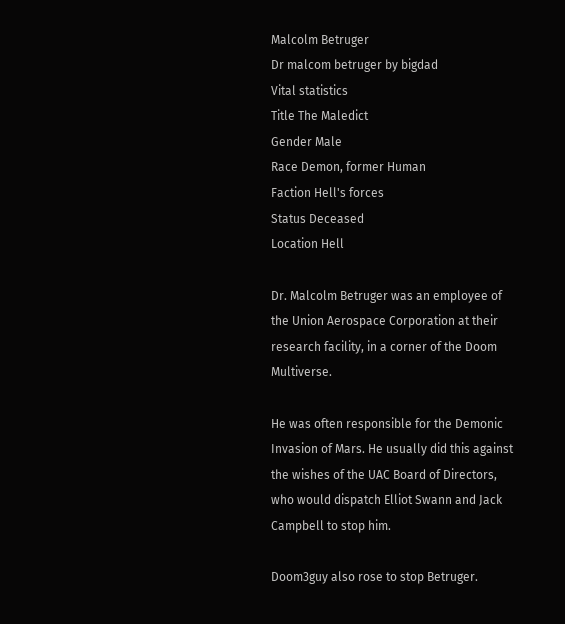Malcolm Betruger
Dr malcom betruger by bigdad
Vital statistics
Title The Maledict
Gender Male
Race Demon, former Human
Faction Hell's forces
Status Deceased
Location Hell

Dr. Malcolm Betruger was an employee of the Union Aerospace Corporation at their research facility, in a corner of the Doom Multiverse.

He was often responsible for the Demonic Invasion of Mars. He usually did this against the wishes of the UAC Board of Directors, who would dispatch Elliot Swann and Jack Campbell to stop him.

Doom3guy also rose to stop Betruger.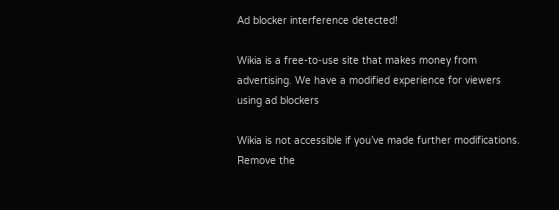Ad blocker interference detected!

Wikia is a free-to-use site that makes money from advertising. We have a modified experience for viewers using ad blockers

Wikia is not accessible if you’ve made further modifications. Remove the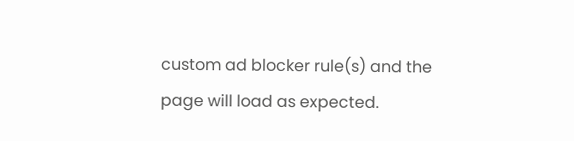custom ad blocker rule(s) and the page will load as expected.